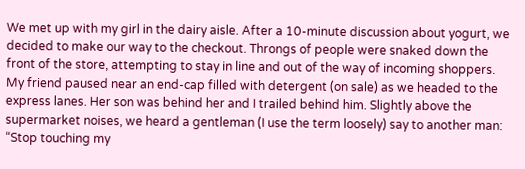We met up with my girl in the dairy aisle. After a 10-minute discussion about yogurt, we decided to make our way to the checkout. Throngs of people were snaked down the front of the store, attempting to stay in line and out of the way of incoming shoppers. My friend paused near an end-cap filled with detergent (on sale) as we headed to the express lanes. Her son was behind her and I trailed behind him. Slightly above the supermarket noises, we heard a gentleman (I use the term loosely) say to another man: “Stop touching my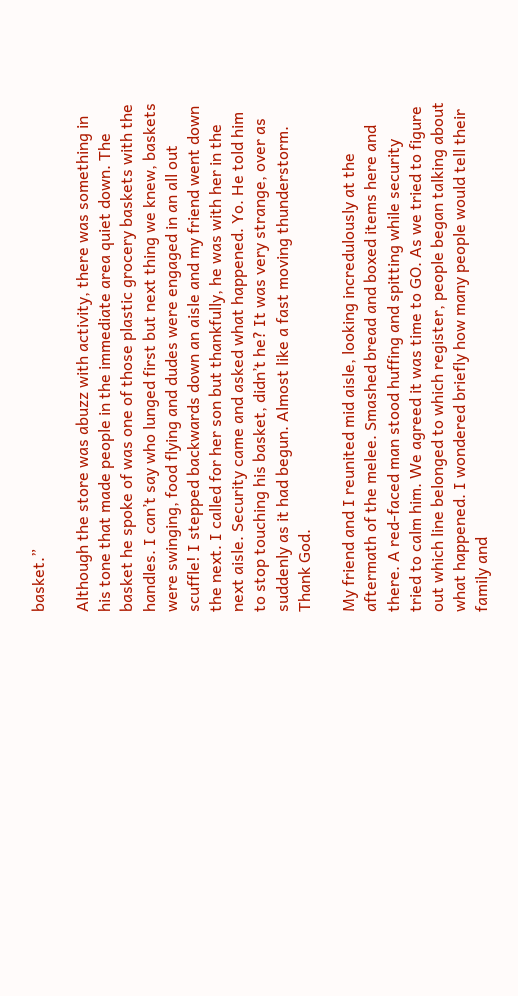basket.”

Although the store was abuzz with activity, there was something in his tone that made people in the immediate area quiet down. The basket he spoke of was one of those plastic grocery baskets with the handles. I can’t say who lunged first but next thing we knew, baskets were swinging, food flying and dudes were engaged in an all out scuffle! I stepped backwards down an aisle and my friend went down the next. I called for her son but thankfully, he was with her in the next aisle. Security came and asked what happened. Yo. He told him to stop touching his basket, didn’t he? It was very strange, over as suddenly as it had begun. Almost like a fast moving thunderstorm. Thank God.

My friend and I reunited mid aisle, looking incredulously at the aftermath of the melee. Smashed bread and boxed items here and there. A red-faced man stood huffing and spitting while security tried to calm him. We agreed it was time to GO. As we tried to figure out which line belonged to which register, people began talking about what happened. I wondered briefly how many people would tell their family and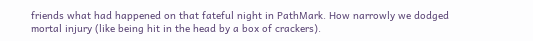friends what had happened on that fateful night in PathMark. How narrowly we dodged mortal injury (like being hit in the head by a box of crackers).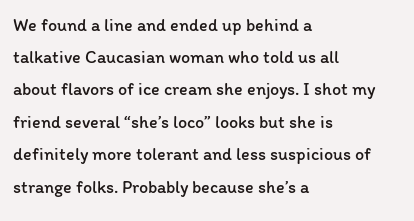We found a line and ended up behind a talkative Caucasian woman who told us all about flavors of ice cream she enjoys. I shot my friend several “she’s loco” looks but she is definitely more tolerant and less suspicious of strange folks. Probably because she’s a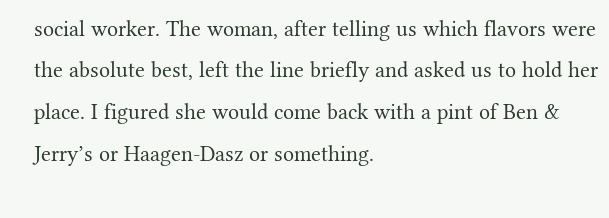social worker. The woman, after telling us which flavors were the absolute best, left the line briefly and asked us to hold her place. I figured she would come back with a pint of Ben & Jerry’s or Haagen-Dasz or something.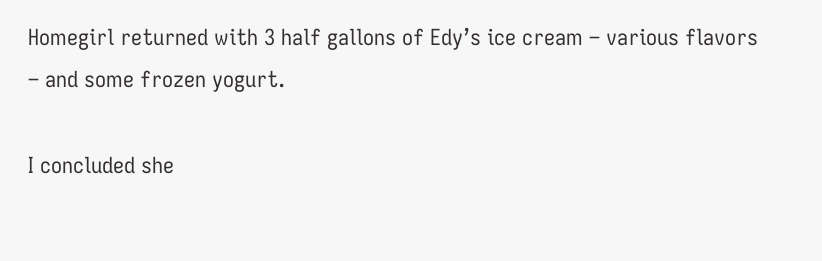Homegirl returned with 3 half gallons of Edy’s ice cream – various flavors – and some frozen yogurt.

I concluded she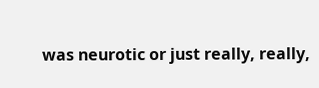was neurotic or just really, really,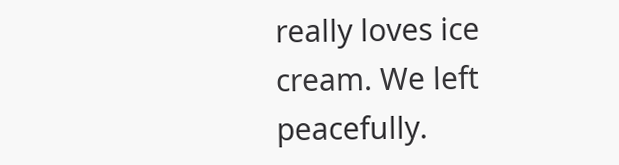really loves ice cream. We left peacefully.